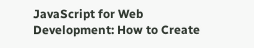JavaScript for Web Development: How to Create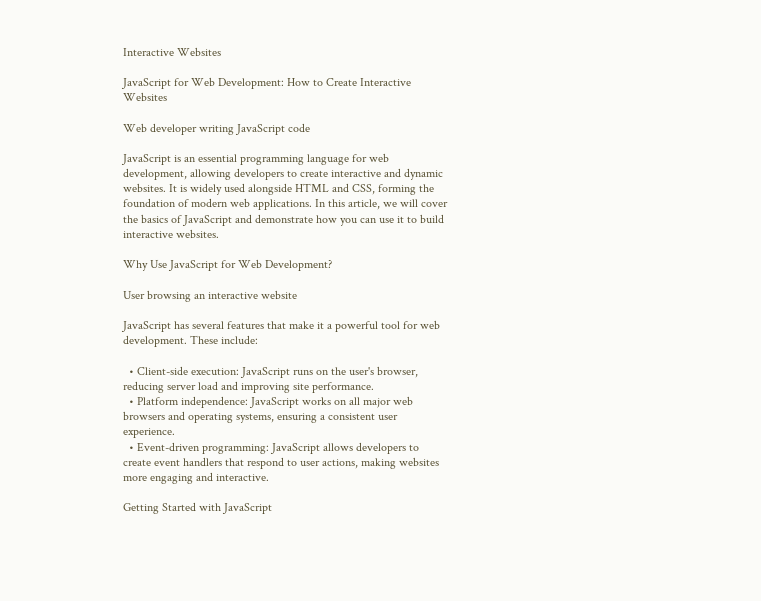Interactive Websites

JavaScript for Web Development: How to Create Interactive Websites

Web developer writing JavaScript code

JavaScript is an essential programming language for web development, allowing developers to create interactive and dynamic websites. It is widely used alongside HTML and CSS, forming the foundation of modern web applications. In this article, we will cover the basics of JavaScript and demonstrate how you can use it to build interactive websites.

Why Use JavaScript for Web Development?

User browsing an interactive website

JavaScript has several features that make it a powerful tool for web development. These include:

  • Client-side execution: JavaScript runs on the user's browser, reducing server load and improving site performance.
  • Platform independence: JavaScript works on all major web browsers and operating systems, ensuring a consistent user experience.
  • Event-driven programming: JavaScript allows developers to create event handlers that respond to user actions, making websites more engaging and interactive.

Getting Started with JavaScript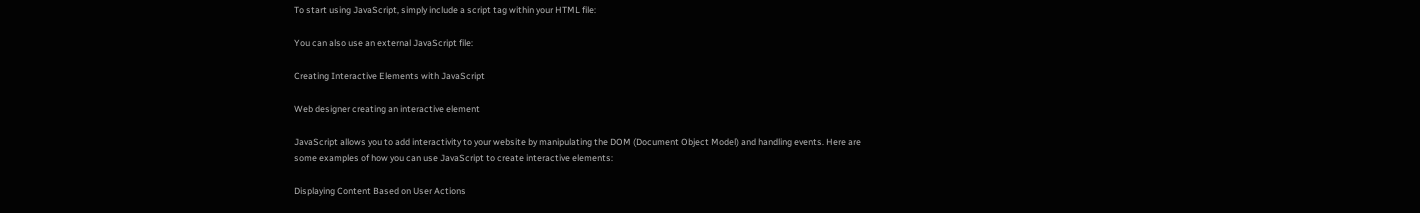To start using JavaScript, simply include a script tag within your HTML file:

You can also use an external JavaScript file:

Creating Interactive Elements with JavaScript

Web designer creating an interactive element

JavaScript allows you to add interactivity to your website by manipulating the DOM (Document Object Model) and handling events. Here are some examples of how you can use JavaScript to create interactive elements:

Displaying Content Based on User Actions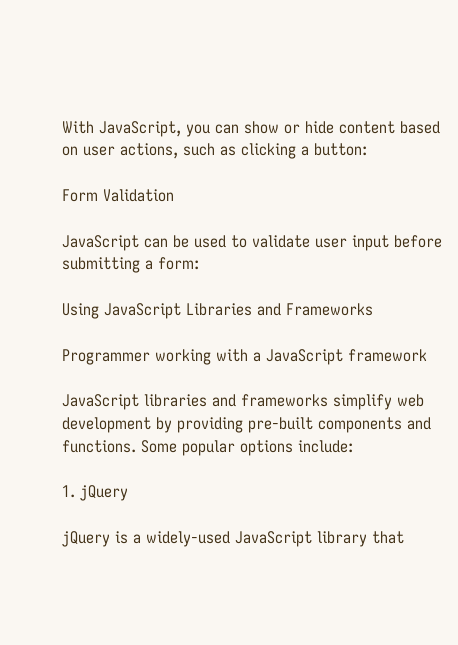With JavaScript, you can show or hide content based on user actions, such as clicking a button:

Form Validation

JavaScript can be used to validate user input before submitting a form:

Using JavaScript Libraries and Frameworks

Programmer working with a JavaScript framework

JavaScript libraries and frameworks simplify web development by providing pre-built components and functions. Some popular options include:

1. jQuery

jQuery is a widely-used JavaScript library that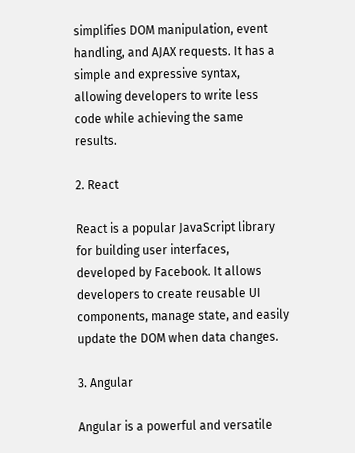simplifies DOM manipulation, event handling, and AJAX requests. It has a simple and expressive syntax, allowing developers to write less code while achieving the same results.

2. React

React is a popular JavaScript library for building user interfaces, developed by Facebook. It allows developers to create reusable UI components, manage state, and easily update the DOM when data changes.

3. Angular

Angular is a powerful and versatile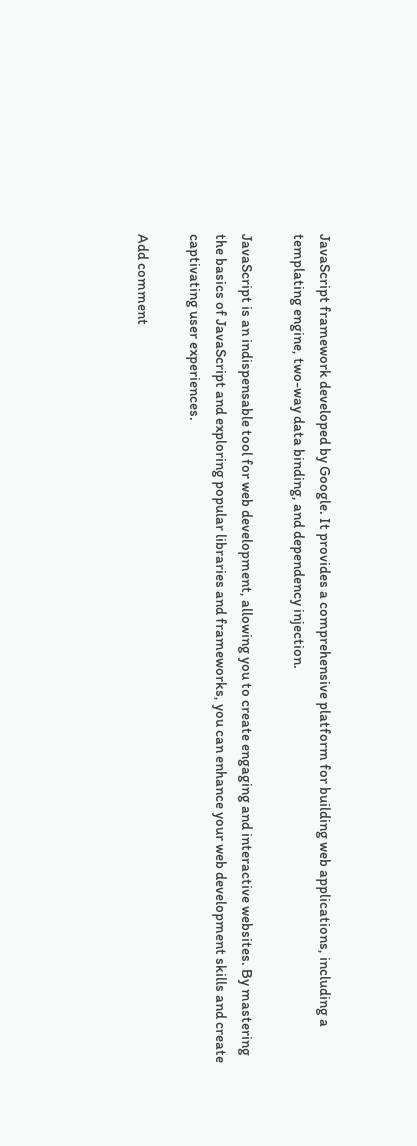JavaScript framework developed by Google. It provides a comprehensive platform for building web applications, including a templating engine, two-way data binding, and dependency injection.

JavaScript is an indispensable tool for web development, allowing you to create engaging and interactive websites. By mastering the basics of JavaScript and exploring popular libraries and frameworks, you can enhance your web development skills and create captivating user experiences.

Add comment